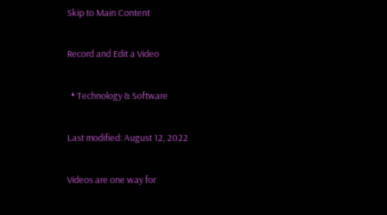Skip to Main Content

Record and Edit a Video

  • Technology & Software

Last modified: August 12, 2022

Videos are one way for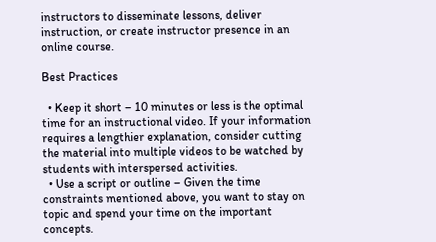instructors to disseminate lessons, deliver instruction, or create instructor presence in an online course.

Best Practices

  • Keep it short – 10 minutes or less is the optimal time for an instructional video. If your information requires a lengthier explanation, consider cutting the material into multiple videos to be watched by students with interspersed activities.
  • Use a script or outline – Given the time constraints mentioned above, you want to stay on topic and spend your time on the important concepts.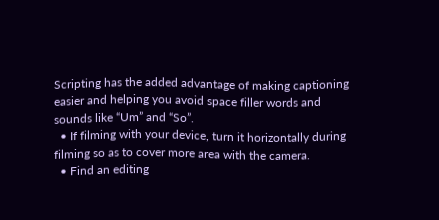Scripting has the added advantage of making captioning easier and helping you avoid space filler words and sounds like “Um” and “So”.
  • If filming with your device, turn it horizontally during filming so as to cover more area with the camera.
  • Find an editing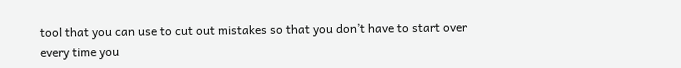tool that you can use to cut out mistakes so that you don’t have to start over every time you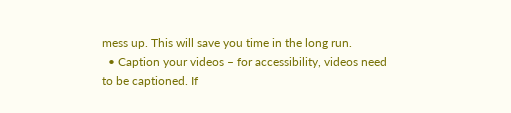mess up. This will save you time in the long run.
  • Caption your videos – for accessibility, videos need to be captioned. If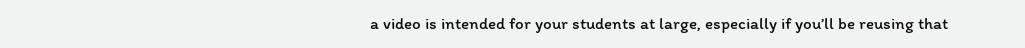a video is intended for your students at large, especially if you’ll be reusing that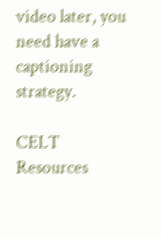video later, you need have a captioning strategy.

CELT Resources